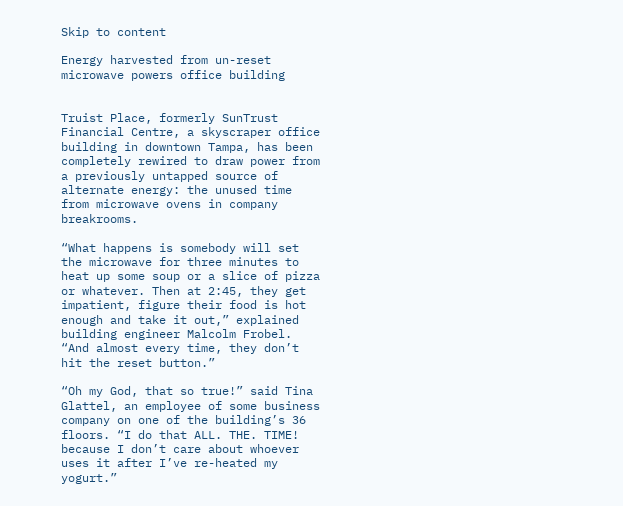Skip to content

Energy harvested from un-reset microwave powers office building


Truist Place, formerly SunTrust Financial Centre, a skyscraper office building in downtown Tampa, has been completely rewired to draw power from a previously untapped source of alternate energy: the unused time from microwave ovens in company breakrooms.

“What happens is somebody will set the microwave for three minutes to heat up some soup or a slice of pizza or whatever. Then at 2:45, they get impatient, figure their food is hot enough and take it out,” explained building engineer Malcolm Frobel. “And almost every time, they don’t hit the reset button.”

“Oh my God, that so true!” said Tina Glattel, an employee of some business company on one of the building’s 36 floors. “I do that ALL. THE. TIME! because I don’t care about whoever uses it after I’ve re-heated my yogurt.”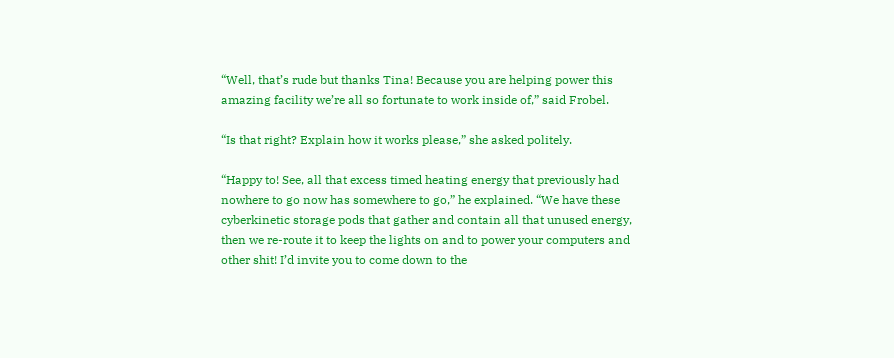“Well, that’s rude but thanks Tina! Because you are helping power this amazing facility we’re all so fortunate to work inside of,” said Frobel.

“Is that right? Explain how it works please,” she asked politely.

“Happy to! See, all that excess timed heating energy that previously had nowhere to go now has somewhere to go,” he explained. “We have these cyberkinetic storage pods that gather and contain all that unused energy, then we re-route it to keep the lights on and to power your computers and other shit! I’d invite you to come down to the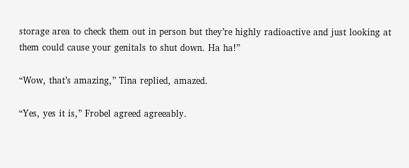storage area to check them out in person but they’re highly radioactive and just looking at them could cause your genitals to shut down. Ha ha!”

“Wow, that’s amazing,” Tina replied, amazed.

“Yes, yes it is,” Frobel agreed agreeably.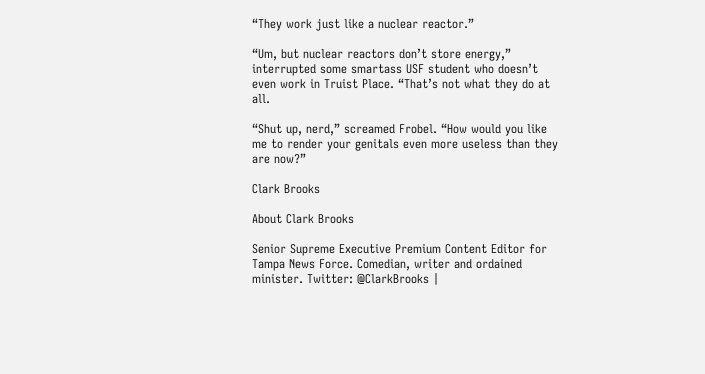“They work just like a nuclear reactor.”

“Um, but nuclear reactors don’t store energy,” interrupted some smartass USF student who doesn’t even work in Truist Place. “That’s not what they do at all.

“Shut up, nerd,” screamed Frobel. “How would you like me to render your genitals even more useless than they are now?”

Clark Brooks

About Clark Brooks

Senior Supreme Executive Premium Content Editor for Tampa News Force. Comedian, writer and ordained minister. Twitter: @ClarkBrooks |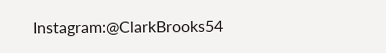Instagram:@ClarkBrooks54